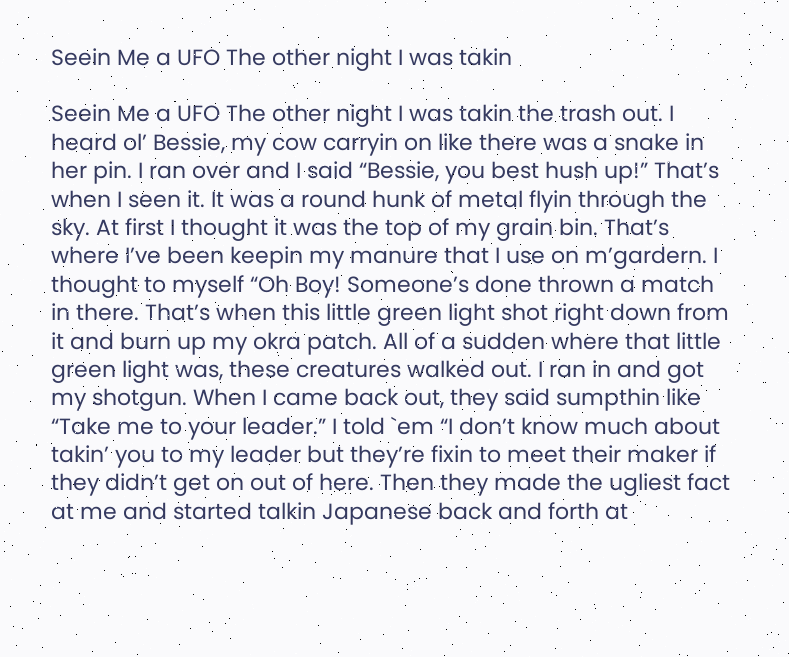Seein Me a UFO The other night I was takin

Seein Me a UFO The other night I was takin the trash out. I heard ol’ Bessie, my cow carryin on like there was a snake in her pin. I ran over and I said “Bessie, you best hush up!” That’s when I seen it. It was a round hunk of metal flyin through the sky. At first I thought it was the top of my grain bin. That’s where I’ve been keepin my manure that I use on m’gardern. I thought to myself “Oh Boy! Someone’s done thrown a match in there. That’s when this little green light shot right down from it and burn up my okra patch. All of a sudden where that little green light was, these creatures walked out. I ran in and got my shotgun. When I came back out, they said sumpthin like “Take me to your leader.” I told `em “I don’t know much about takin’ you to my leader but they’re fixin to meet their maker if they didn’t get on out of here. Then they made the ugliest fact at me and started talkin Japanese back and forth at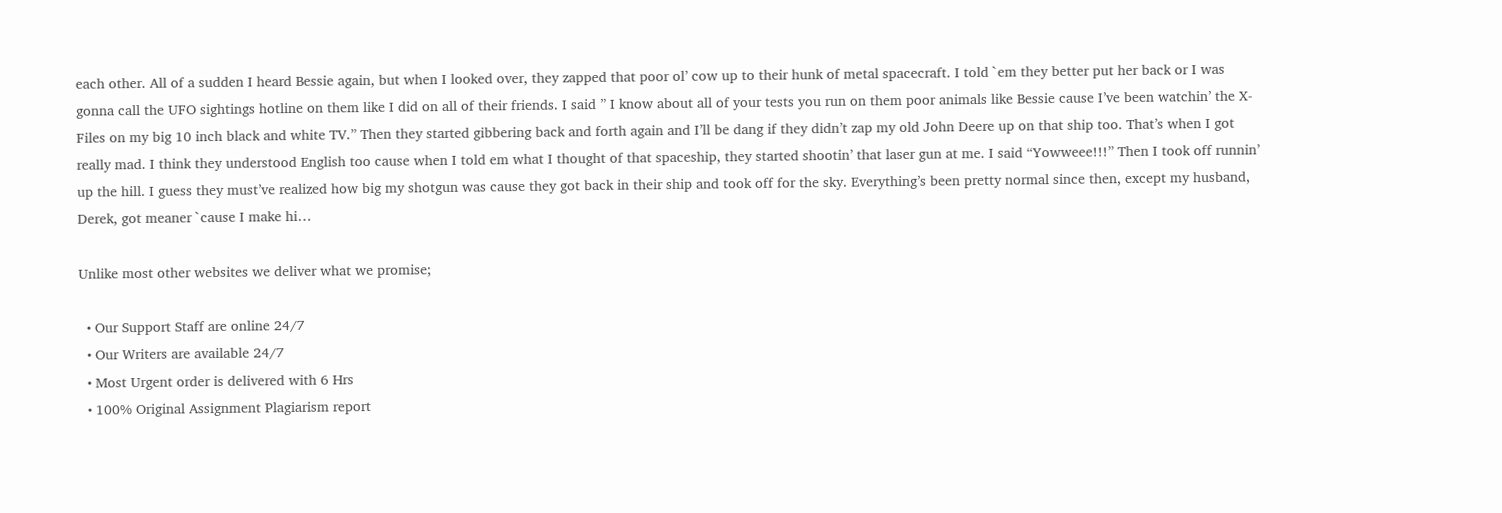each other. All of a sudden I heard Bessie again, but when I looked over, they zapped that poor ol’ cow up to their hunk of metal spacecraft. I told `em they better put her back or I was gonna call the UFO sightings hotline on them like I did on all of their friends. I said ” I know about all of your tests you run on them poor animals like Bessie cause I’ve been watchin’ the X-Files on my big 10 inch black and white TV.” Then they started gibbering back and forth again and I’ll be dang if they didn’t zap my old John Deere up on that ship too. That’s when I got really mad. I think they understood English too cause when I told em what I thought of that spaceship, they started shootin’ that laser gun at me. I said “Yowweee!!!” Then I took off runnin’ up the hill. I guess they must’ve realized how big my shotgun was cause they got back in their ship and took off for the sky. Everything’s been pretty normal since then, except my husband, Derek, got meaner `cause I make hi…

Unlike most other websites we deliver what we promise;

  • Our Support Staff are online 24/7
  • Our Writers are available 24/7
  • Most Urgent order is delivered with 6 Hrs
  • 100% Original Assignment Plagiarism report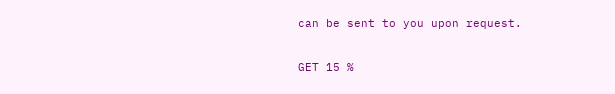can be sent to you upon request.

GET 15 %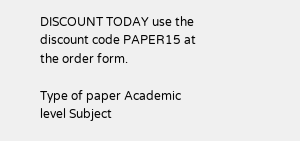DISCOUNT TODAY use the discount code PAPER15 at the order form.

Type of paper Academic level Subject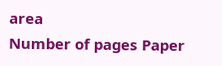area
Number of pages Paper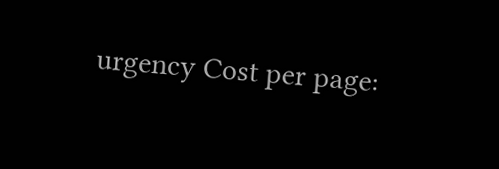urgency Cost per page: